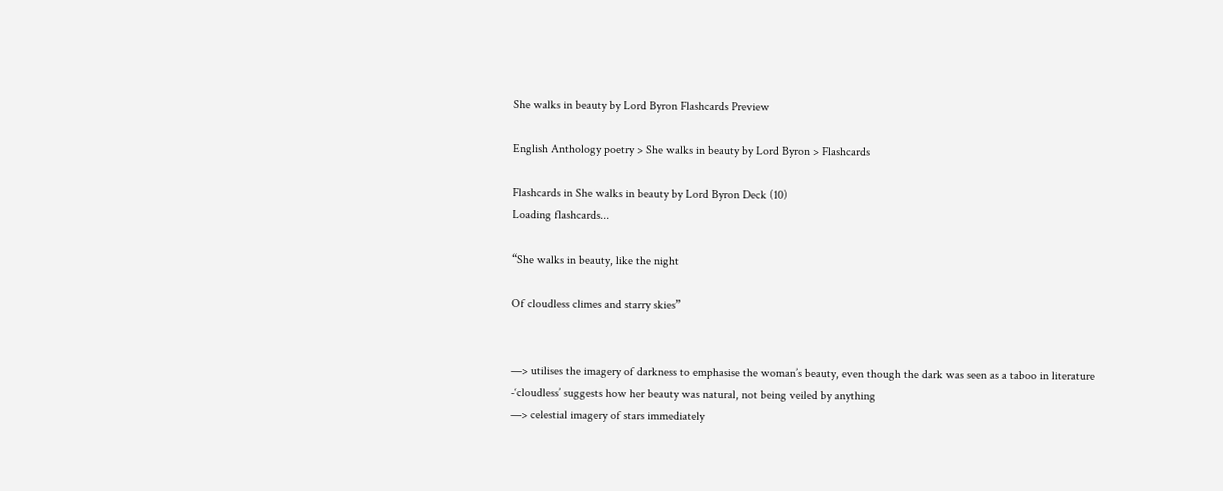She walks in beauty by Lord Byron Flashcards Preview

English Anthology poetry > She walks in beauty by Lord Byron > Flashcards

Flashcards in She walks in beauty by Lord Byron Deck (10)
Loading flashcards...

“She walks in beauty, like the night

Of cloudless climes and starry skies”


—> utilises the imagery of darkness to emphasise the woman’s beauty, even though the dark was seen as a taboo in literature
-‘cloudless’ suggests how her beauty was natural, not being veiled by anything
—> celestial imagery of stars immediately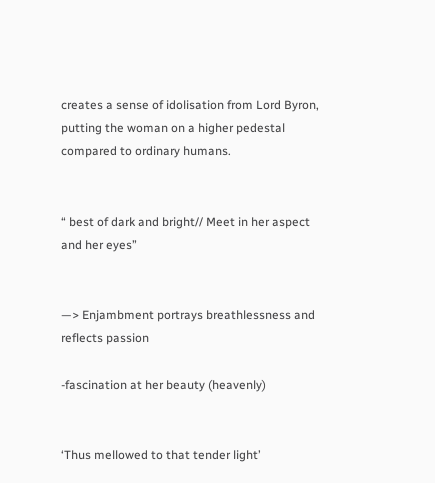creates a sense of idolisation from Lord Byron, putting the woman on a higher pedestal compared to ordinary humans.


“ best of dark and bright// Meet in her aspect and her eyes”


—> Enjambment portrays breathlessness and reflects passion

-fascination at her beauty (heavenly)


‘Thus mellowed to that tender light’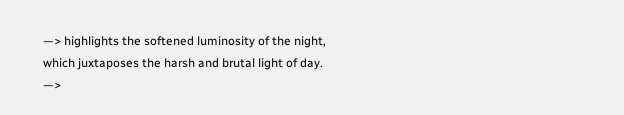—> highlights the softened luminosity of the night, which juxtaposes the harsh and brutal light of day.
—>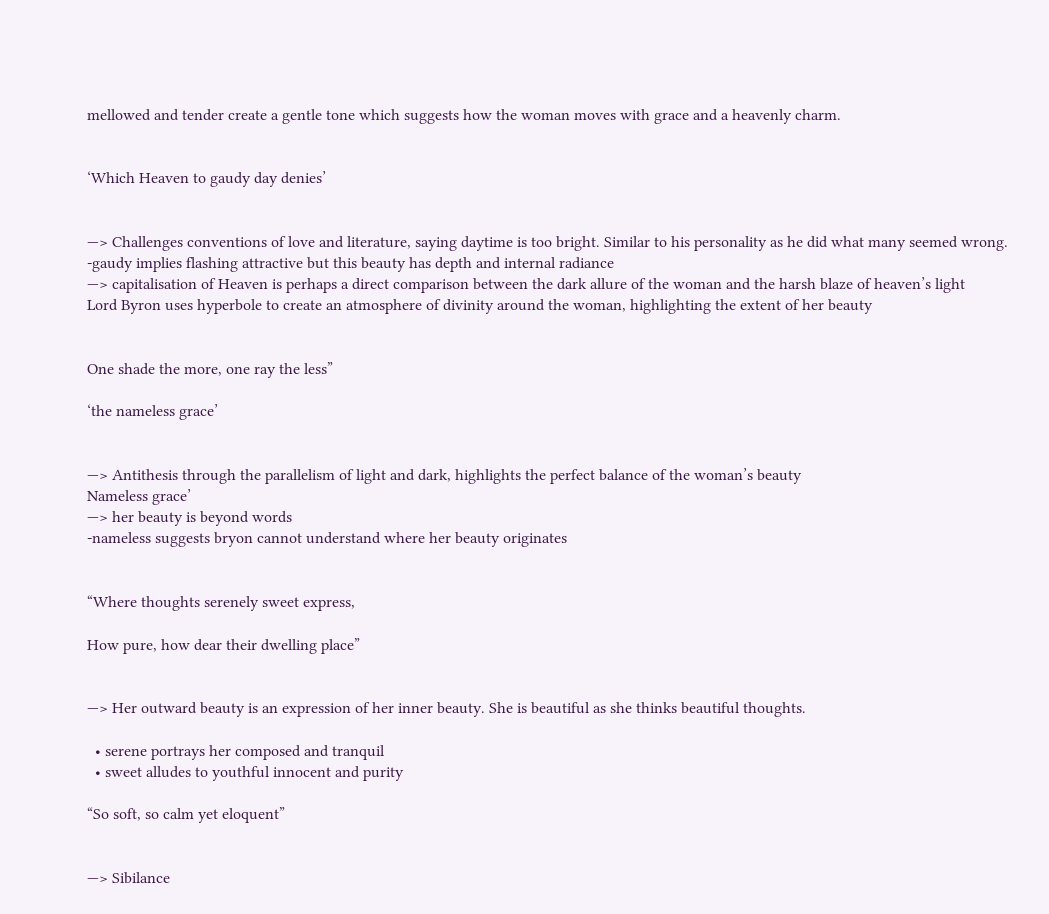mellowed and tender create a gentle tone which suggests how the woman moves with grace and a heavenly charm.


‘Which Heaven to gaudy day denies’


—> Challenges conventions of love and literature, saying daytime is too bright. Similar to his personality as he did what many seemed wrong.
-gaudy implies flashing attractive but this beauty has depth and internal radiance
—> capitalisation of Heaven is perhaps a direct comparison between the dark allure of the woman and the harsh blaze of heaven’s light
Lord Byron uses hyperbole to create an atmosphere of divinity around the woman, highlighting the extent of her beauty


One shade the more, one ray the less”

‘the nameless grace’


—> Antithesis through the parallelism of light and dark, highlights the perfect balance of the woman’s beauty
Nameless grace’
—> her beauty is beyond words
-nameless suggests bryon cannot understand where her beauty originates


“Where thoughts serenely sweet express,

How pure, how dear their dwelling place”


—> Her outward beauty is an expression of her inner beauty. She is beautiful as she thinks beautiful thoughts.

  • serene portrays her composed and tranquil
  • sweet alludes to youthful innocent and purity

“So soft, so calm yet eloquent”


—> Sibilance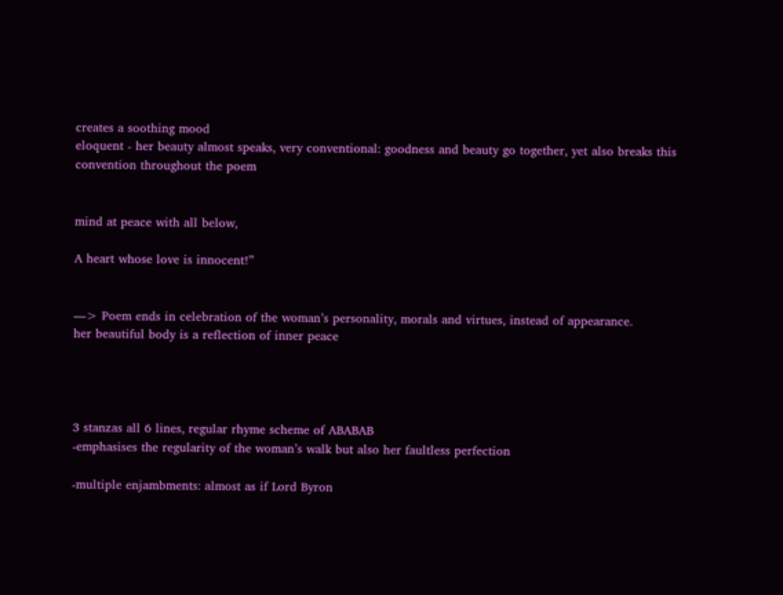creates a soothing mood
eloquent - her beauty almost speaks, very conventional: goodness and beauty go together, yet also breaks this convention throughout the poem


mind at peace with all below,

A heart whose love is innocent!”


—> Poem ends in celebration of the woman’s personality, morals and virtues, instead of appearance.
her beautiful body is a reflection of inner peace




3 stanzas all 6 lines, regular rhyme scheme of ABABAB
-emphasises the regularity of the woman’s walk but also her faultless perfection

-multiple enjambments: almost as if Lord Byron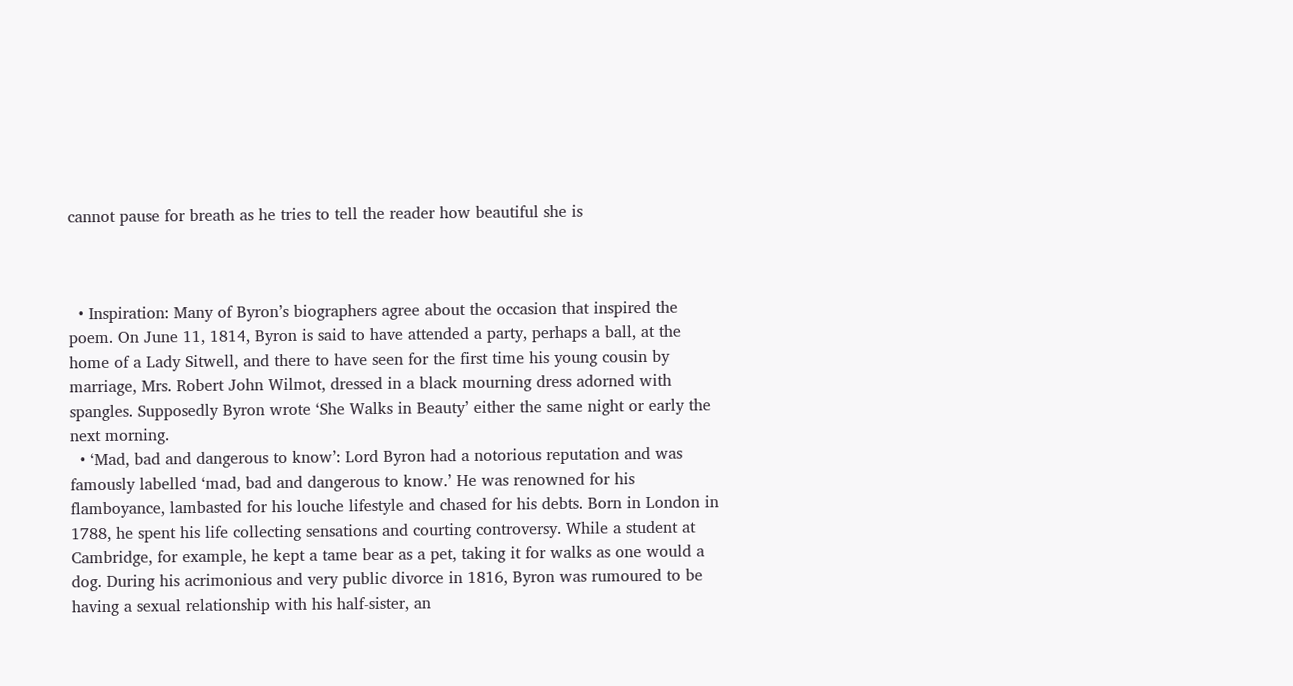cannot pause for breath as he tries to tell the reader how beautiful she is



  • Inspiration: Many of Byron’s biographers agree about the occasion that inspired the poem. On June 11, 1814, Byron is said to have attended a party, perhaps a ball, at the home of a Lady Sitwell, and there to have seen for the first time his young cousin by marriage, Mrs. Robert John Wilmot, dressed in a black mourning dress adorned with spangles. Supposedly Byron wrote ‘She Walks in Beauty’ either the same night or early the next morning.
  • ‘Mad, bad and dangerous to know’: Lord Byron had a notorious reputation and was famously labelled ‘mad, bad and dangerous to know.’ He was renowned for his flamboyance, lambasted for his louche lifestyle and chased for his debts. Born in London in 1788, he spent his life collecting sensations and courting controversy. While a student at Cambridge, for example, he kept a tame bear as a pet, taking it for walks as one would a dog. During his acrimonious and very public divorce in 1816, Byron was rumoured to be having a sexual relationship with his half-sister, an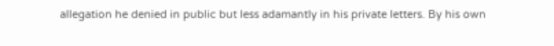allegation he denied in public but less adamantly in his private letters. By his own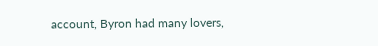account, Byron had many lovers,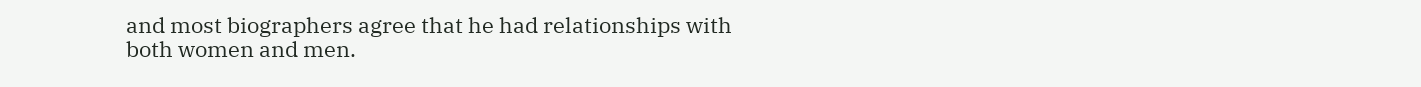and most biographers agree that he had relationships with both women and men.